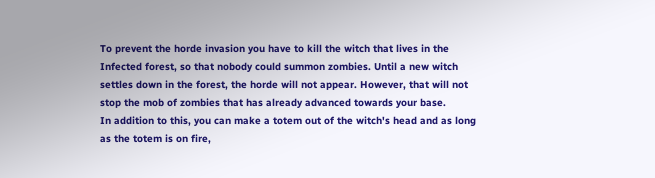To prevent the horde invasion you have to kill the witch that lives in the Infected forest, so that nobody could summon zombies. Until a new witch settles down in the forest, the horde will not appear. However, that will not stop the mob of zombies that has already advanced towards your base.
In addition to this, you can make a totem out of the witch's head and as long as the totem is on fire,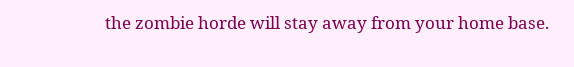the zombie horde will stay away from your home base.